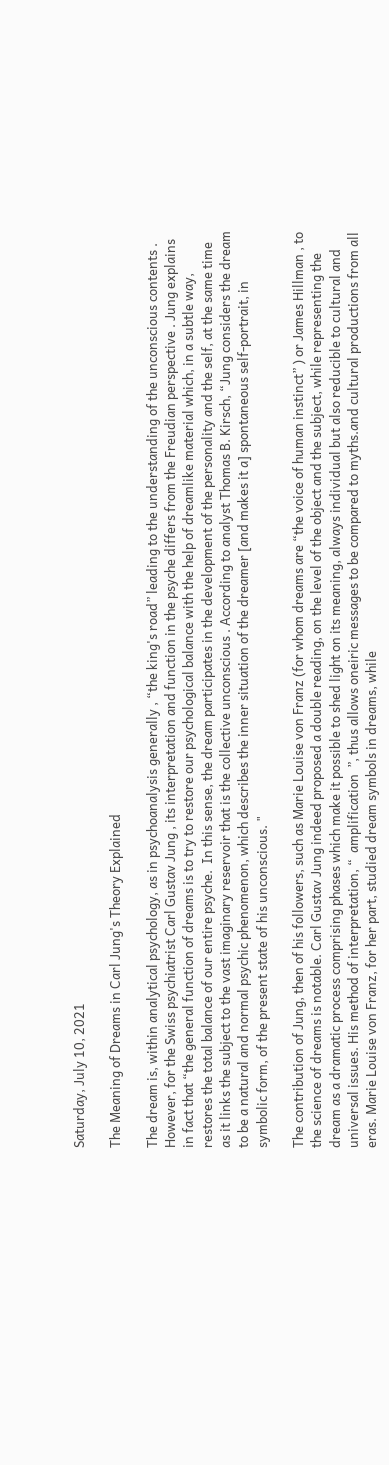Saturday, July 10, 2021

The Meaning of Dreams in Carl Jung's Theory Explained

The dream is, within analytical psychology, as in psychoanalysis generally , “the king's road” leading to the understanding of the unconscious contents . However, for the Swiss psychiatrist Carl Gustav Jung , its interpretation and function in the psyche differs from the Freudian perspective . Jung explains in fact that “the general function of dreams is to try to restore our psychological balance with the help of dreamlike material which, in a subtle way, restores the total balance of our entire psyche.  In this sense, the dream participates in the development of the personality and the self, at the same time as it links the subject to the vast imaginary reservoir that is the collective unconscious . According to analyst Thomas B. Kirsch, “Jung considers the dream to be a natural and normal psychic phenomenon, which describes the inner situation of the dreamer [and makes it a] spontaneous self-portrait, in symbolic form, of the present state of his unconscious. "

The contribution of Jung, then of his followers, such as Marie Louise von Franz (for whom dreams are “the voice of human instinct” ) or James Hillman , to the science of dreams is notable. Carl Gustav Jung indeed proposed a double reading, on the level of the object and the subject, while representing the dream as a dramatic process comprising phases which make it possible to shed light on its meaning, always individual but also reducible to cultural and universal issues. His method of interpretation, “  amplification  ”, thus allows oneiric messages to be compared to myths.and cultural productions from all eras. Marie Louise von Franz, for her part, studied dream symbols in dreams, while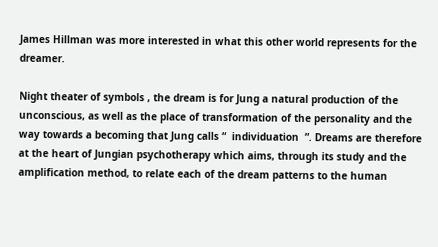James Hillman was more interested in what this other world represents for the dreamer.

Night theater of symbols , the dream is for Jung a natural production of the unconscious, as well as the place of transformation of the personality and the way towards a becoming that Jung calls “  individuation  ”. Dreams are therefore at the heart of Jungian psychotherapy which aims, through its study and the amplification method, to relate each of the dream patterns to the human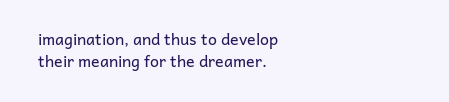imagination, and thus to develop their meaning for the dreamer.